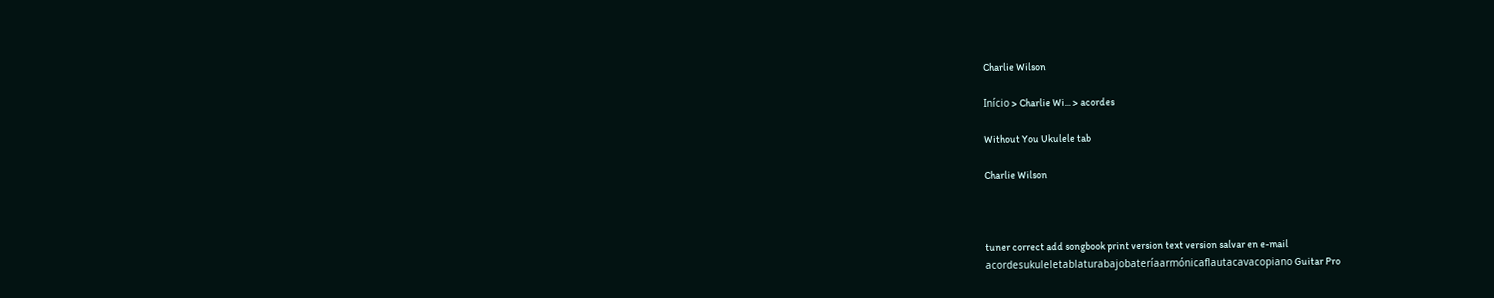Charlie Wilson

Início > Charlie Wi... > acordes

Without You Ukulele tab

Charlie Wilson



tuner correct add songbook print version text version salvar en e-mail
acordesukuleletablaturabajobateríaarmónicaflautacavacopiano Guitar Pro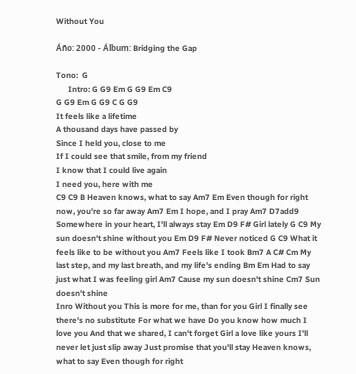Without You

Áño: 2000 - Álbum: Bridging the Gap

Tono:  G
      Intro: G G9 Em G G9 Em C9
G G9 Em G G9 C G G9
It feels like a lifetime
A thousand days have passed by
Since I held you, close to me
If I could see that smile, from my friend
I know that I could live again
I need you, here with me
C9 C9 B Heaven knows, what to say Am7 Em Even though for right now, you're so far away Am7 Em I hope, and I pray Am7 D7add9 Somewhere in your heart, I'll always stay Em D9 F# Girl lately G C9 My sun doesn't shine without you Em D9 F# Never noticed G C9 What it feels like to be without you Am7 Feels like I took Bm7 A C# Cm My last step, and my last breath, and my life's ending Bm Em Had to say just what I was feeling girl Am7 Cause my sun doesn't shine Cm7 Sun doesn't shine
Inro Without you This is more for me, than for you Girl I finally see there's no substitute For what we have Do you know how much I love you And that we shared, I can't forget Girl a love like yours I'll never let just slip away Just promise that you'll stay Heaven knows, what to say Even though for right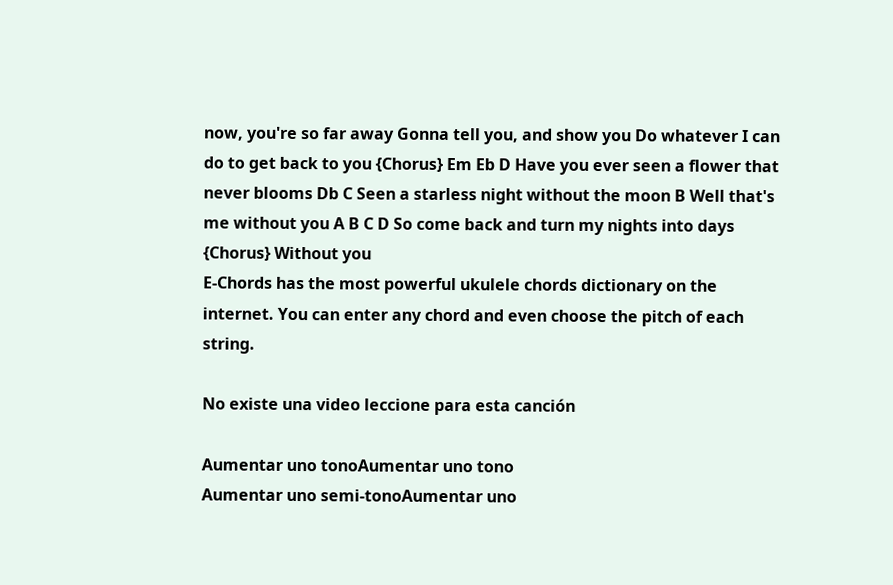now, you're so far away Gonna tell you, and show you Do whatever I can do to get back to you {Chorus} Em Eb D Have you ever seen a flower that never blooms Db C Seen a starless night without the moon B Well that's me without you A B C D So come back and turn my nights into days {Chorus} Without you
E-Chords has the most powerful ukulele chords dictionary on the internet. You can enter any chord and even choose the pitch of each string.

No existe una video leccione para esta canción

Aumentar uno tonoAumentar uno tono
Aumentar uno semi-tonoAumentar uno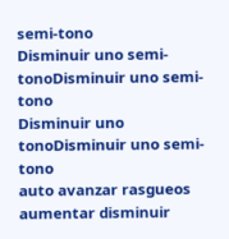semi-tono
Disminuir uno semi-tonoDisminuir uno semi-tono
Disminuir uno tonoDisminuir uno semi-tono
auto avanzar rasgueos aumentar disminuir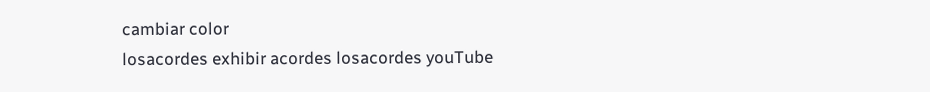cambiar color
losacordes exhibir acordes losacordes youTube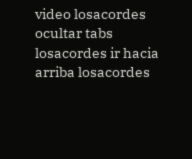video losacordes ocultar tabs losacordes ir hacia arriba losacordes